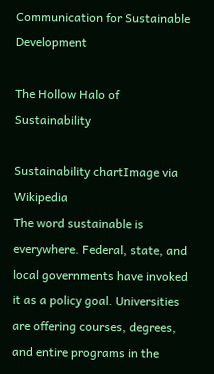Communication for Sustainable Development

The Hollow Halo of Sustainability

Sustainability chartImage via Wikipedia
The word sustainable is everywhere. Federal, state, and local governments have invoked it as a policy goal. Universities are offering courses, degrees, and entire programs in the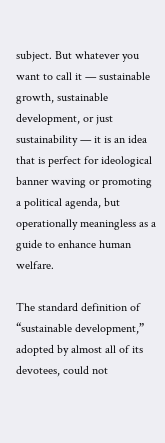subject. But whatever you want to call it — sustainable growth, sustainable development, or just sustainability — it is an idea that is perfect for ideological banner waving or promoting a political agenda, but operationally meaningless as a guide to enhance human welfare.

The standard definition of “sustainable development,” adopted by almost all of its devotees, could not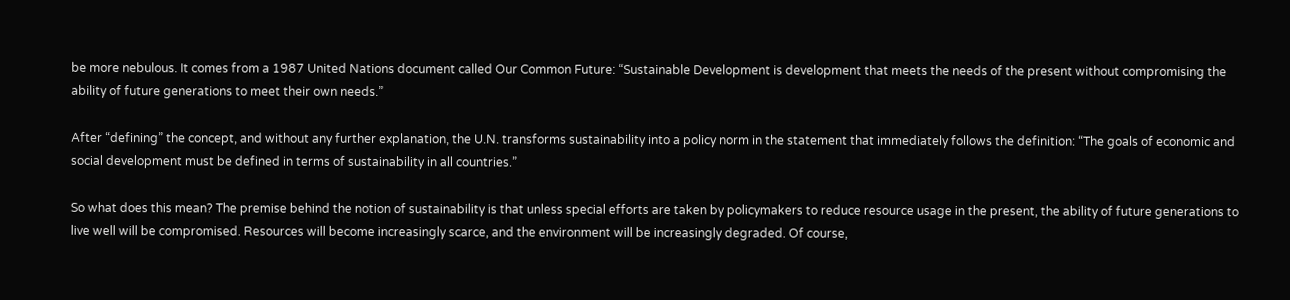be more nebulous. It comes from a 1987 United Nations document called Our Common Future: “Sustainable Development is development that meets the needs of the present without compromising the ability of future generations to meet their own needs.”

After “defining” the concept, and without any further explanation, the U.N. transforms sustainability into a policy norm in the statement that immediately follows the definition: “The goals of economic and social development must be defined in terms of sustainability in all countries.”

So what does this mean? The premise behind the notion of sustainability is that unless special efforts are taken by policymakers to reduce resource usage in the present, the ability of future generations to live well will be compromised. Resources will become increasingly scarce, and the environment will be increasingly degraded. Of course,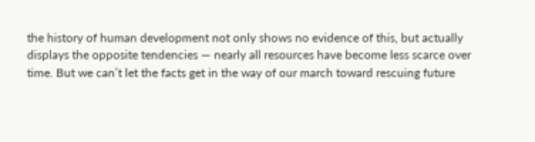the history of human development not only shows no evidence of this, but actually displays the opposite tendencies — nearly all resources have become less scarce over time. But we can’t let the facts get in the way of our march toward rescuing future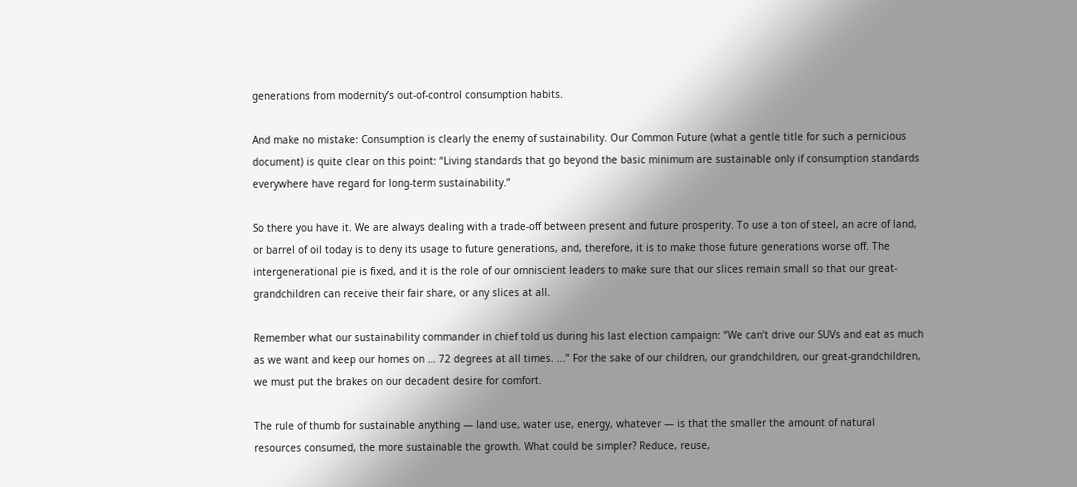generations from modernity’s out-of-control consumption habits.

And make no mistake: Consumption is clearly the enemy of sustainability. Our Common Future (what a gentle title for such a pernicious document) is quite clear on this point: “Living standards that go beyond the basic minimum are sustainable only if consumption standards everywhere have regard for long-term sustainability.”

So there you have it. We are always dealing with a trade-off between present and future prosperity. To use a ton of steel, an acre of land, or barrel of oil today is to deny its usage to future generations, and, therefore, it is to make those future generations worse off. The intergenerational pie is fixed, and it is the role of our omniscient leaders to make sure that our slices remain small so that our great-grandchildren can receive their fair share, or any slices at all.

Remember what our sustainability commander in chief told us during his last election campaign: “We can’t drive our SUVs and eat as much as we want and keep our homes on … 72 degrees at all times. ...” For the sake of our children, our grandchildren, our great-grandchildren, we must put the brakes on our decadent desire for comfort.

The rule of thumb for sustainable anything — land use, water use, energy, whatever — is that the smaller the amount of natural resources consumed, the more sustainable the growth. What could be simpler? Reduce, reuse,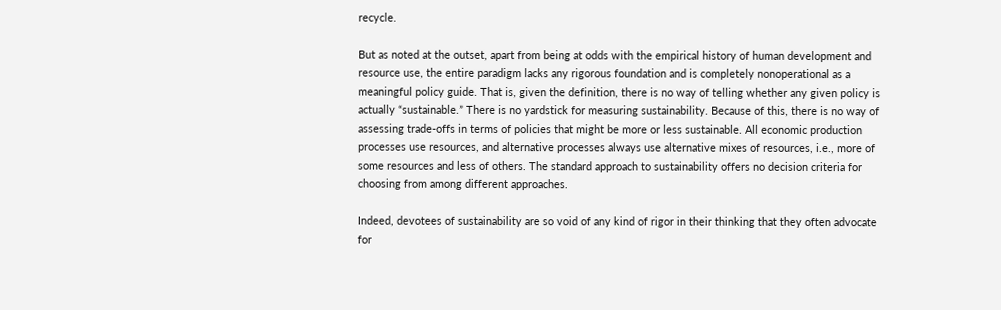recycle.

But as noted at the outset, apart from being at odds with the empirical history of human development and resource use, the entire paradigm lacks any rigorous foundation and is completely nonoperational as a meaningful policy guide. That is, given the definition, there is no way of telling whether any given policy is actually “sustainable.” There is no yardstick for measuring sustainability. Because of this, there is no way of assessing trade-offs in terms of policies that might be more or less sustainable. All economic production processes use resources, and alternative processes always use alternative mixes of resources, i.e., more of some resources and less of others. The standard approach to sustainability offers no decision criteria for choosing from among different approaches.

Indeed, devotees of sustainability are so void of any kind of rigor in their thinking that they often advocate for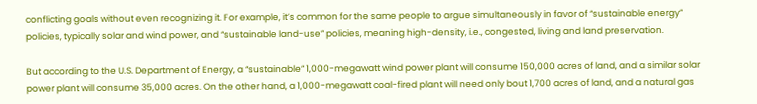conflicting goals without even recognizing it. For example, it’s common for the same people to argue simultaneously in favor of “sustainable energy” policies, typically solar and wind power, and “sustainable land-use” policies, meaning high-density, i.e., congested, living and land preservation.

But according to the U.S. Department of Energy, a “sustainable” 1,000-megawatt wind power plant will consume 150,000 acres of land, and a similar solar power plant will consume 35,000 acres. On the other hand, a 1,000-megawatt coal-fired plant will need only bout 1,700 acres of land, and a natural gas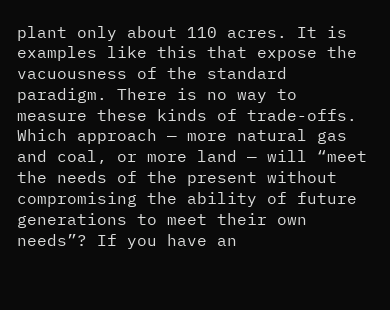plant only about 110 acres. It is examples like this that expose the vacuousness of the standard paradigm. There is no way to measure these kinds of trade-offs. Which approach — more natural gas and coal, or more land — will “meet the needs of the present without compromising the ability of future generations to meet their own needs”? If you have an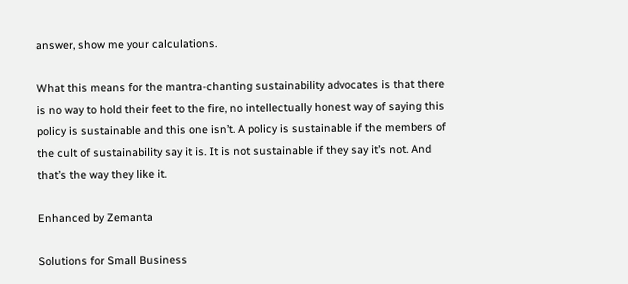answer, show me your calculations.

What this means for the mantra-chanting sustainability advocates is that there is no way to hold their feet to the fire, no intellectually honest way of saying this policy is sustainable and this one isn’t. A policy is sustainable if the members of the cult of sustainability say it is. It is not sustainable if they say it’s not. And that’s the way they like it.

Enhanced by Zemanta

Solutions for Small Business